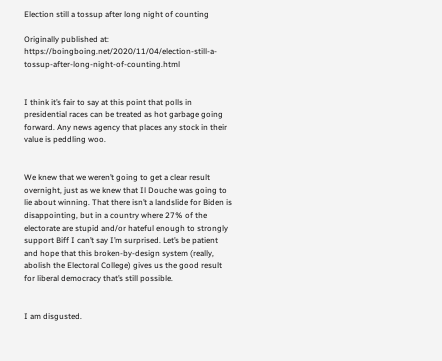Election still a tossup after long night of counting

Originally published at: https://boingboing.net/2020/11/04/election-still-a-tossup-after-long-night-of-counting.html


I think it’s fair to say at this point that polls in presidential races can be treated as hot garbage going forward. Any news agency that places any stock in their value is peddling woo.


We knew that we weren’t going to get a clear result overnight, just as we knew that Il Douche was going to lie about winning. That there isn’t a landslide for Biden is disappointing, but in a country where 27% of the electorate are stupid and/or hateful enough to strongly support Biff I can’t say I’m surprised. Let’s be patient and hope that this broken-by-design system (really, abolish the Electoral College) gives us the good result for liberal democracy that’s still possible.


I am disgusted.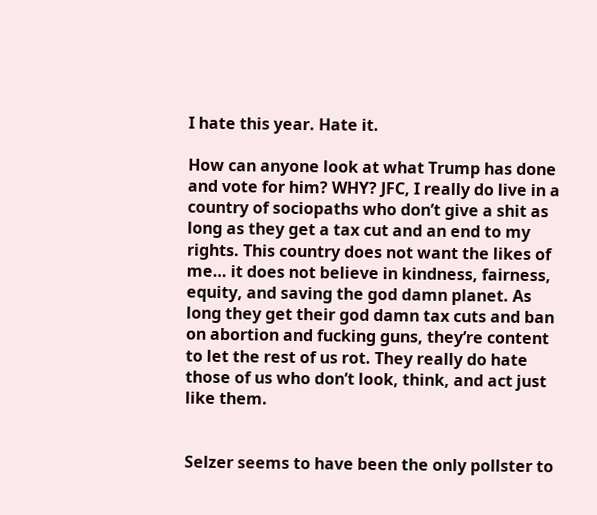I hate this year. Hate it.

How can anyone look at what Trump has done and vote for him? WHY? JFC, I really do live in a country of sociopaths who don’t give a shit as long as they get a tax cut and an end to my rights. This country does not want the likes of me… it does not believe in kindness, fairness, equity, and saving the god damn planet. As long they get their god damn tax cuts and ban on abortion and fucking guns, they’re content to let the rest of us rot. They really do hate those of us who don’t look, think, and act just like them.


Selzer seems to have been the only pollster to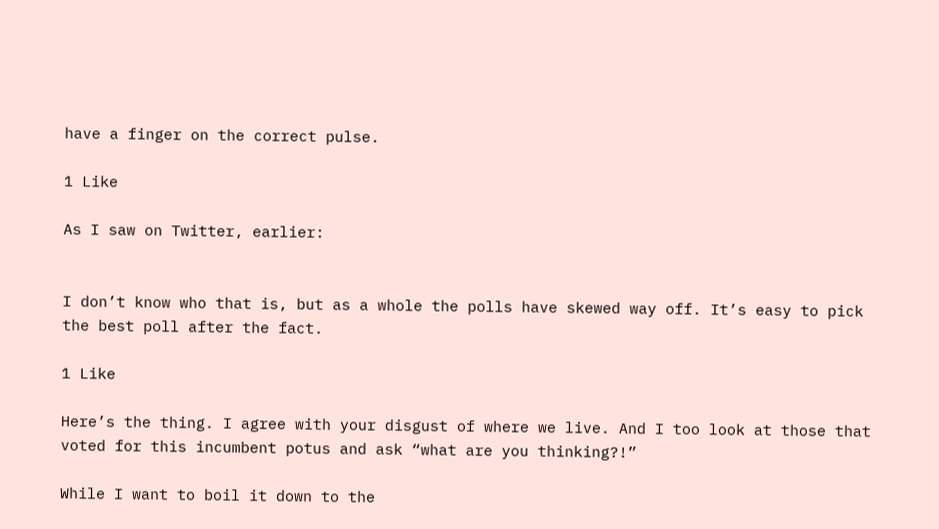have a finger on the correct pulse.

1 Like

As I saw on Twitter, earlier:


I don’t know who that is, but as a whole the polls have skewed way off. It’s easy to pick the best poll after the fact.

1 Like

Here’s the thing. I agree with your disgust of where we live. And I too look at those that voted for this incumbent potus and ask “what are you thinking?!”

While I want to boil it down to the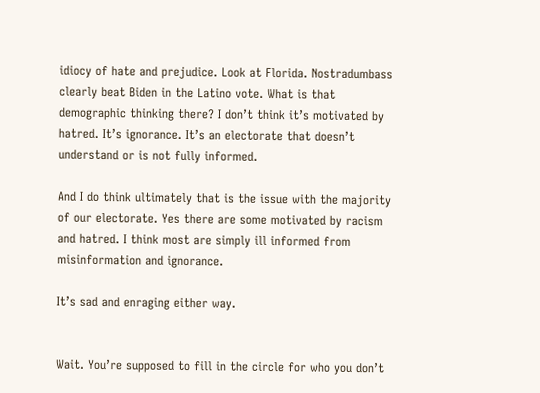idiocy of hate and prejudice. Look at Florida. Nostradumbass clearly beat Biden in the Latino vote. What is that demographic thinking there? I don’t think it’s motivated by hatred. It’s ignorance. It’s an electorate that doesn’t understand or is not fully informed.

And I do think ultimately that is the issue with the majority of our electorate. Yes there are some motivated by racism and hatred. I think most are simply ill informed from misinformation and ignorance.

It’s sad and enraging either way.


Wait. You’re supposed to fill in the circle for who you don’t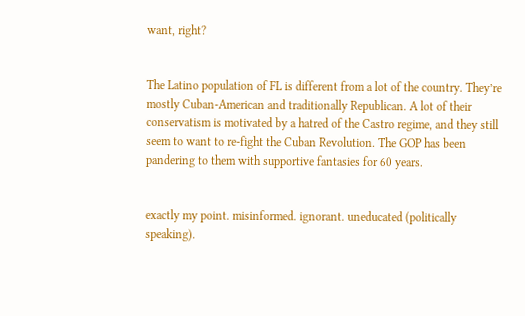want, right?


The Latino population of FL is different from a lot of the country. They’re mostly Cuban-American and traditionally Republican. A lot of their conservatism is motivated by a hatred of the Castro regime, and they still seem to want to re-fight the Cuban Revolution. The GOP has been pandering to them with supportive fantasies for 60 years.


exactly my point. misinformed. ignorant. uneducated (politically speaking).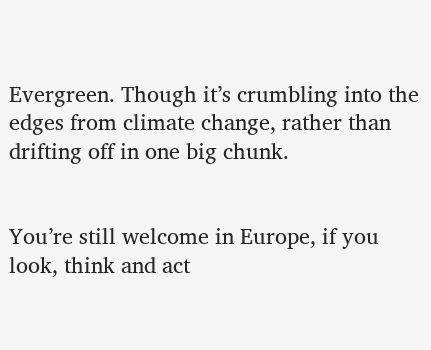Evergreen. Though it’s crumbling into the edges from climate change, rather than drifting off in one big chunk.


You’re still welcome in Europe, if you look, think and act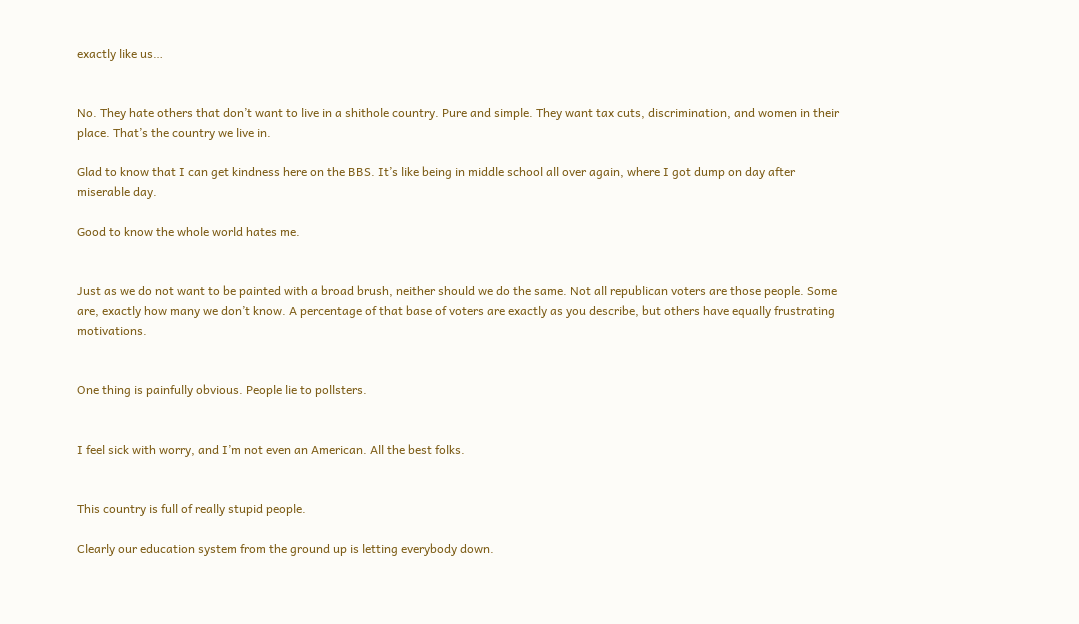exactly like us…


No. They hate others that don’t want to live in a shithole country. Pure and simple. They want tax cuts, discrimination, and women in their place. That’s the country we live in.

Glad to know that I can get kindness here on the BBS. It’s like being in middle school all over again, where I got dump on day after miserable day.

Good to know the whole world hates me.


Just as we do not want to be painted with a broad brush, neither should we do the same. Not all republican voters are those people. Some are, exactly how many we don’t know. A percentage of that base of voters are exactly as you describe, but others have equally frustrating motivations.


One thing is painfully obvious. People lie to pollsters.


I feel sick with worry, and I’m not even an American. All the best folks.


This country is full of really stupid people.

Clearly our education system from the ground up is letting everybody down.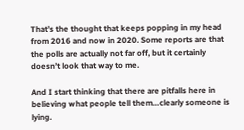That’s the thought that keeps popping in my head from 2016 and now in 2020. Some reports are that the polls are actually not far off, but it certainly doesn’t look that way to me.

And I start thinking that there are pitfalls here in believing what people tell them…clearly someone is lying.